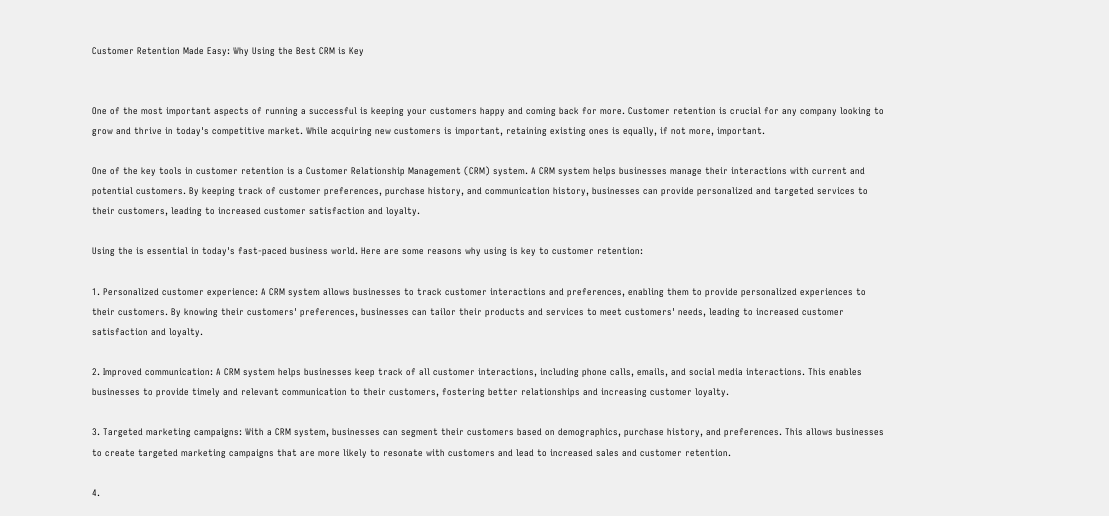Customer Retention Made Easy: Why Using the Best CRM is Key


One of the most important aspects of running a successful is keeping your customers happy and coming back for more. Customer retention is crucial for any company looking to grow and thrive in today's competitive market. While acquiring new customers is important, retaining existing ones is equally, if not more, important.

One of the key tools in customer retention is a Customer Relationship Management (CRM) system. A CRM system helps businesses manage their interactions with current and potential customers. By keeping track of customer preferences, purchase history, and communication history, businesses can provide personalized and targeted services to their customers, leading to increased customer satisfaction and loyalty.

Using the is essential in today's fast-paced business world. Here are some reasons why using is key to customer retention:

1. Personalized customer experience: A CRM system allows businesses to track customer interactions and preferences, enabling them to provide personalized experiences to their customers. By knowing their customers' preferences, businesses can tailor their products and services to meet customers' needs, leading to increased customer satisfaction and loyalty.

2. Improved communication: A CRM system helps businesses keep track of all customer interactions, including phone calls, emails, and social media interactions. This enables businesses to provide timely and relevant communication to their customers, fostering better relationships and increasing customer loyalty.

3. Targeted marketing campaigns: With a CRM system, businesses can segment their customers based on demographics, purchase history, and preferences. This allows businesses to create targeted marketing campaigns that are more likely to resonate with customers and lead to increased sales and customer retention.

4.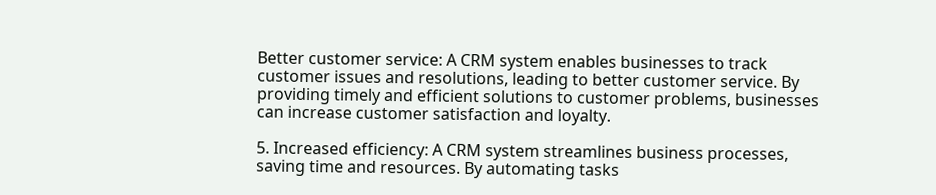Better customer service: A CRM system enables businesses to track customer issues and resolutions, leading to better customer service. By providing timely and efficient solutions to customer problems, businesses can increase customer satisfaction and loyalty.

5. Increased efficiency: A CRM system streamlines business processes, saving time and resources. By automating tasks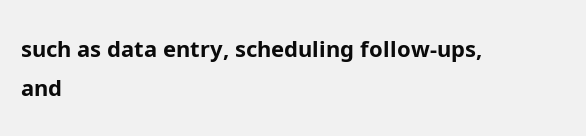such as data entry, scheduling follow-ups, and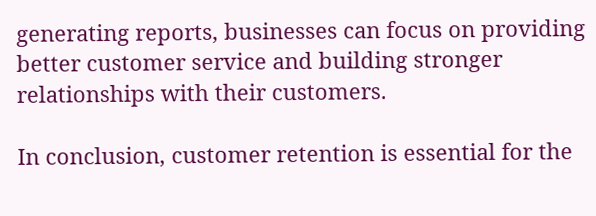generating reports, businesses can focus on providing better customer service and building stronger relationships with their customers.

In conclusion, customer retention is essential for the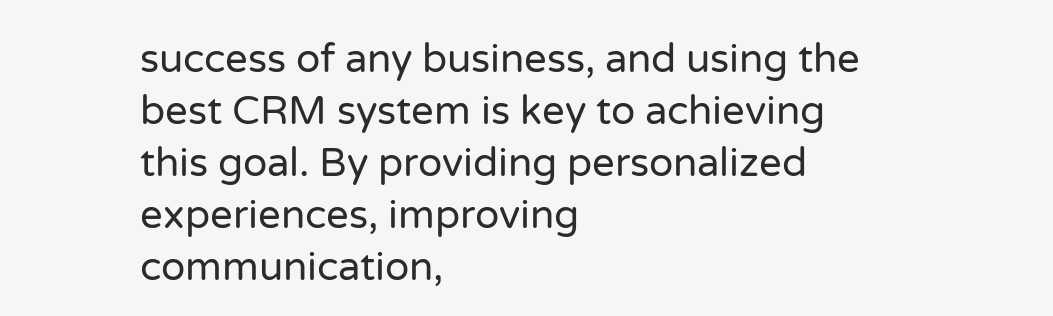success of any business, and using the best CRM system is key to achieving this goal. By providing personalized experiences, improving communication,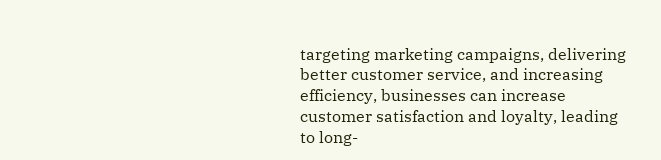targeting marketing campaigns, delivering better customer service, and increasing efficiency, businesses can increase customer satisfaction and loyalty, leading to long-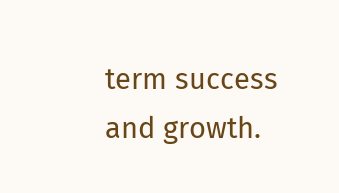term success and growth.